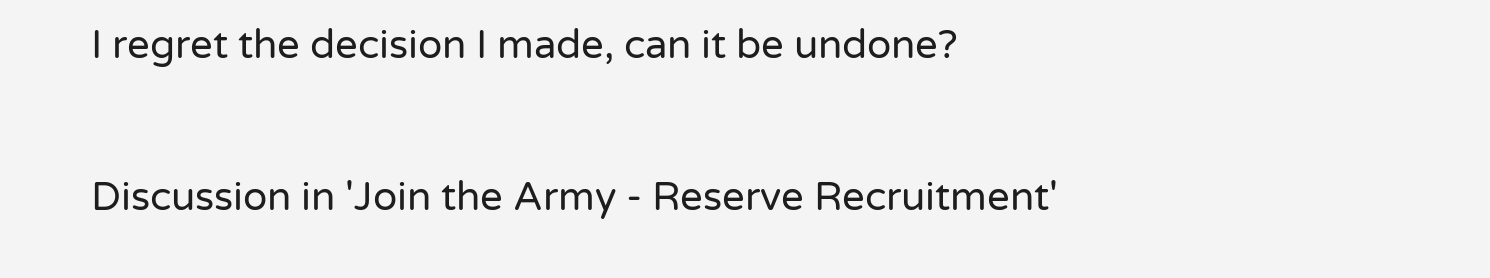I regret the decision I made, can it be undone?

Discussion in 'Join the Army - Reserve Recruitment'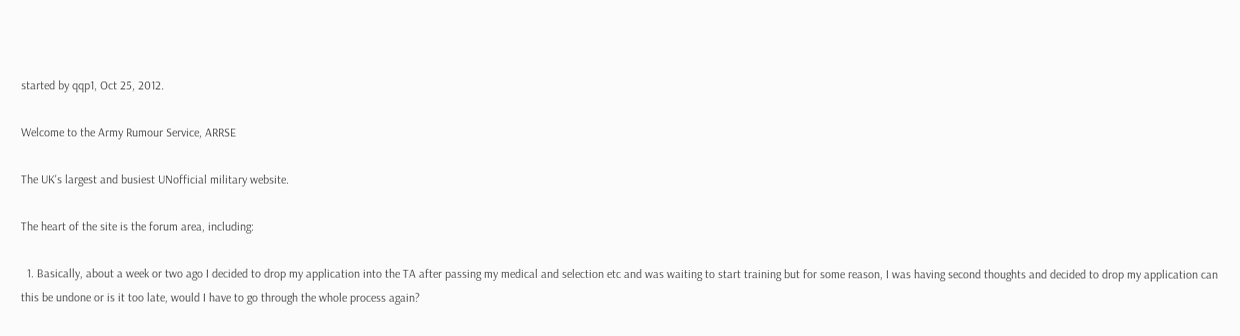started by qqp1, Oct 25, 2012.

Welcome to the Army Rumour Service, ARRSE

The UK's largest and busiest UNofficial military website.

The heart of the site is the forum area, including:

  1. Basically, about a week or two ago I decided to drop my application into the TA after passing my medical and selection etc and was waiting to start training but for some reason, I was having second thoughts and decided to drop my application can this be undone or is it too late, would I have to go through the whole process again?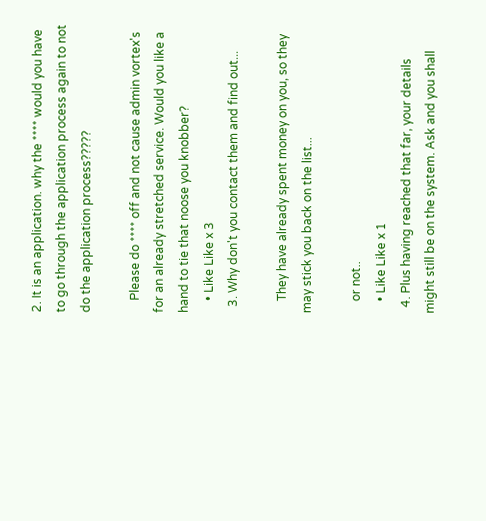2. It is an application. why the **** would you have to go through the application process again to not do the application process?????

    Please do **** off and not cause admin vortex's for an already stretched service. Would you like a hand to tie that noose you knobber?
    • Like Like x 3
  3. Why don't you contact them and find out...

    They have already spent money on you, so they may stick you back on the list...

    or not..
    • Like Like x 1
  4. Plus having reached that far, your details might still be on the system. Ask and you shall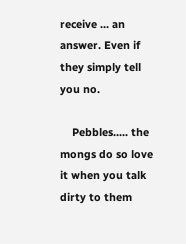receive ... an answer. Even if they simply tell you no.

    Pebbles..... the mongs do so love it when you talk dirty to them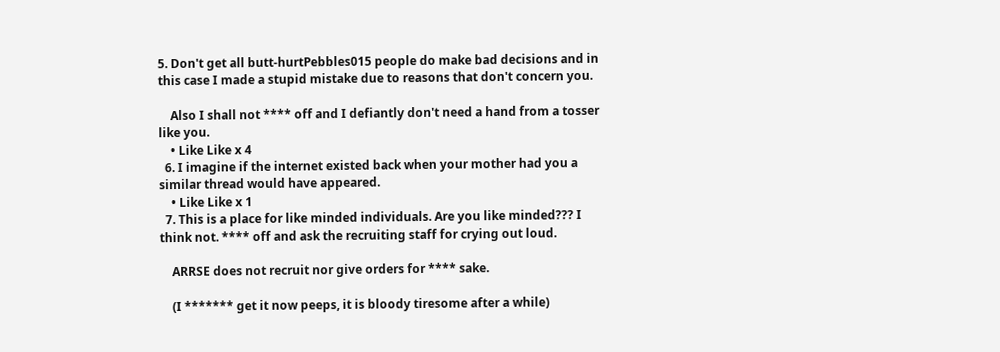5. Don't get all butt-hurtPebbles015 people do make bad decisions and in this case I made a stupid mistake due to reasons that don't concern you.

    Also I shall not **** off and I defiantly don't need a hand from a tosser like you.
    • Like Like x 4
  6. I imagine if the internet existed back when your mother had you a similar thread would have appeared.
    • Like Like x 1
  7. This is a place for like minded individuals. Are you like minded??? I think not. **** off and ask the recruiting staff for crying out loud.

    ARRSE does not recruit nor give orders for **** sake.

    (I ******* get it now peeps, it is bloody tiresome after a while)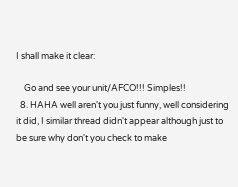I shall make it clear:

    Go and see your unit/AFCO!!! Simples!!
  8. HAHA well aren't you just funny, well considering it did, I similar thread didn't appear although just to be sure why don't you check to make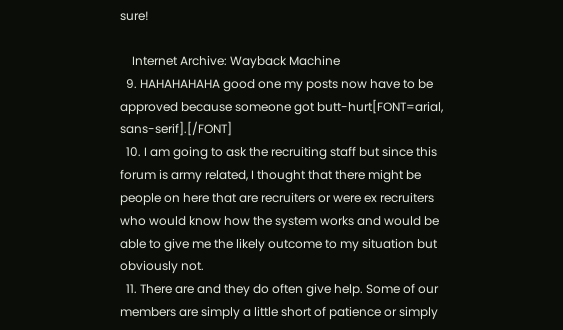sure!

    Internet Archive: Wayback Machine
  9. HAHAHAHAHA good one my posts now have to be approved because someone got butt-hurt[FONT=arial, sans-serif].[/FONT]
  10. I am going to ask the recruiting staff but since this forum is army related, I thought that there might be people on here that are recruiters or were ex recruiters who would know how the system works and would be able to give me the likely outcome to my situation but obviously not.
  11. There are and they do often give help. Some of our members are simply a little short of patience or simply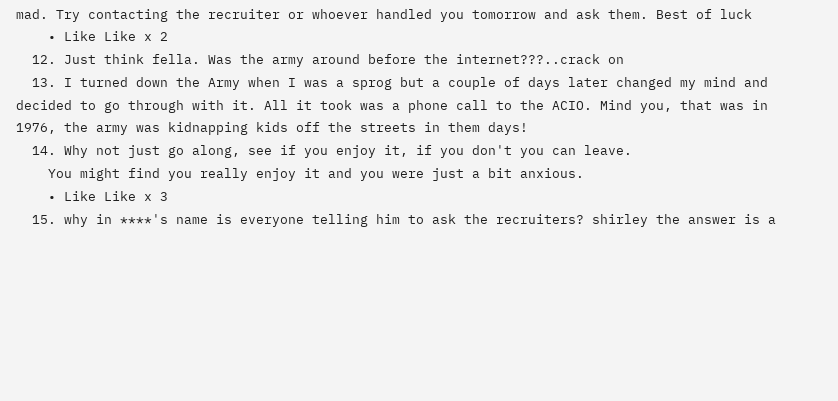mad. Try contacting the recruiter or whoever handled you tomorrow and ask them. Best of luck
    • Like Like x 2
  12. Just think fella. Was the army around before the internet???..crack on
  13. I turned down the Army when I was a sprog but a couple of days later changed my mind and decided to go through with it. All it took was a phone call to the ACIO. Mind you, that was in 1976, the army was kidnapping kids off the streets in them days!
  14. Why not just go along, see if you enjoy it, if you don't you can leave.
    You might find you really enjoy it and you were just a bit anxious.
    • Like Like x 3
  15. why in ****'s name is everyone telling him to ask the recruiters? shirley the answer is a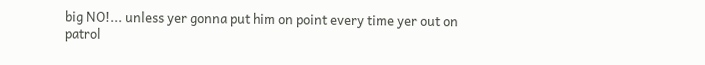big NO!... unless yer gonna put him on point every time yer out on patrol